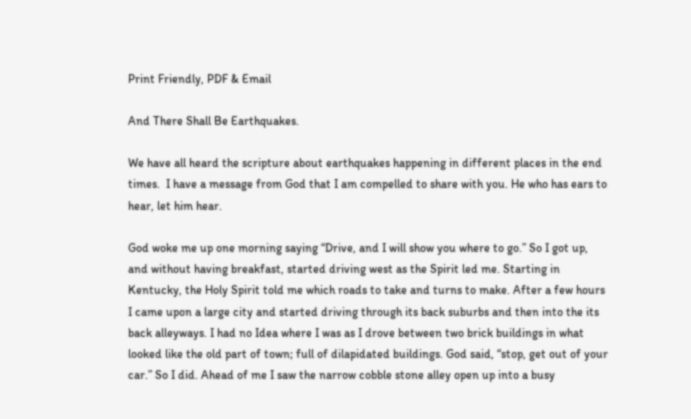Print Friendly, PDF & Email

And There Shall Be Earthquakes.

We have all heard the scripture about earthquakes happening in different places in the end times.  I have a message from God that I am compelled to share with you. He who has ears to hear, let him hear.

God woke me up one morning saying “Drive, and I will show you where to go.” So I got up, and without having breakfast, started driving west as the Spirit led me. Starting in Kentucky, the Holy Spirit told me which roads to take and turns to make. After a few hours I came upon a large city and started driving through its back suburbs and then into the its back alleyways. I had no Idea where I was as I drove between two brick buildings in what looked like the old part of town; full of dilapidated buildings. God said, “stop, get out of your car.” So I did. Ahead of me I saw the narrow cobble stone alley open up into a busy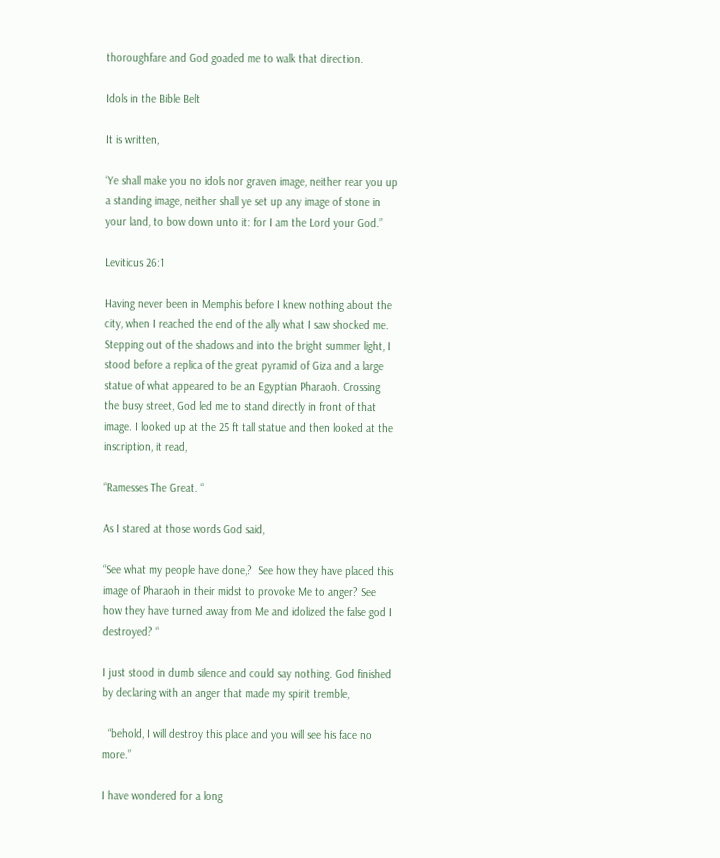thoroughfare and God goaded me to walk that direction.

Idols in the Bible Belt

It is written,

‘Ye shall make you no idols nor graven image, neither rear you up a standing image, neither shall ye set up any image of stone in your land, to bow down unto it: for I am the Lord your God.”

Leviticus 26:1

Having never been in Memphis before I knew nothing about the city, when I reached the end of the ally what I saw shocked me. Stepping out of the shadows and into the bright summer light, I stood before a replica of the great pyramid of Giza and a large statue of what appeared to be an Egyptian Pharaoh. Crossing the busy street, God led me to stand directly in front of that image. I looked up at the 25 ft tall statue and then looked at the inscription, it read,

“Ramesses The Great. “

As I stared at those words God said,

“See what my people have done,?  See how they have placed this image of Pharaoh in their midst to provoke Me to anger? See how they have turned away from Me and idolized the false god I destroyed? “

I just stood in dumb silence and could say nothing. God finished by declaring with an anger that made my spirit tremble,

  “behold, I will destroy this place and you will see his face no more.”

I have wondered for a long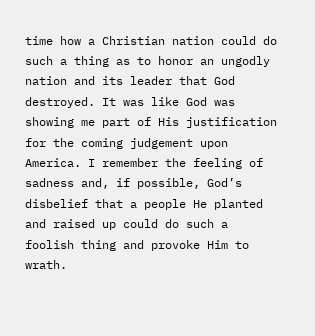time how a Christian nation could do such a thing as to honor an ungodly nation and its leader that God destroyed. It was like God was showing me part of His justification for the coming judgement upon America. I remember the feeling of sadness and, if possible, God’s disbelief that a people He planted and raised up could do such a foolish thing and provoke Him to wrath.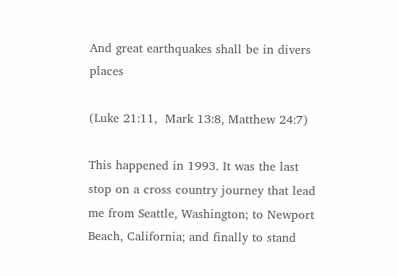And great earthquakes shall be in divers places

(Luke 21:11,  Mark 13:8, Matthew 24:7)

This happened in 1993. It was the last stop on a cross country journey that lead me from Seattle, Washington; to Newport Beach, California; and finally to stand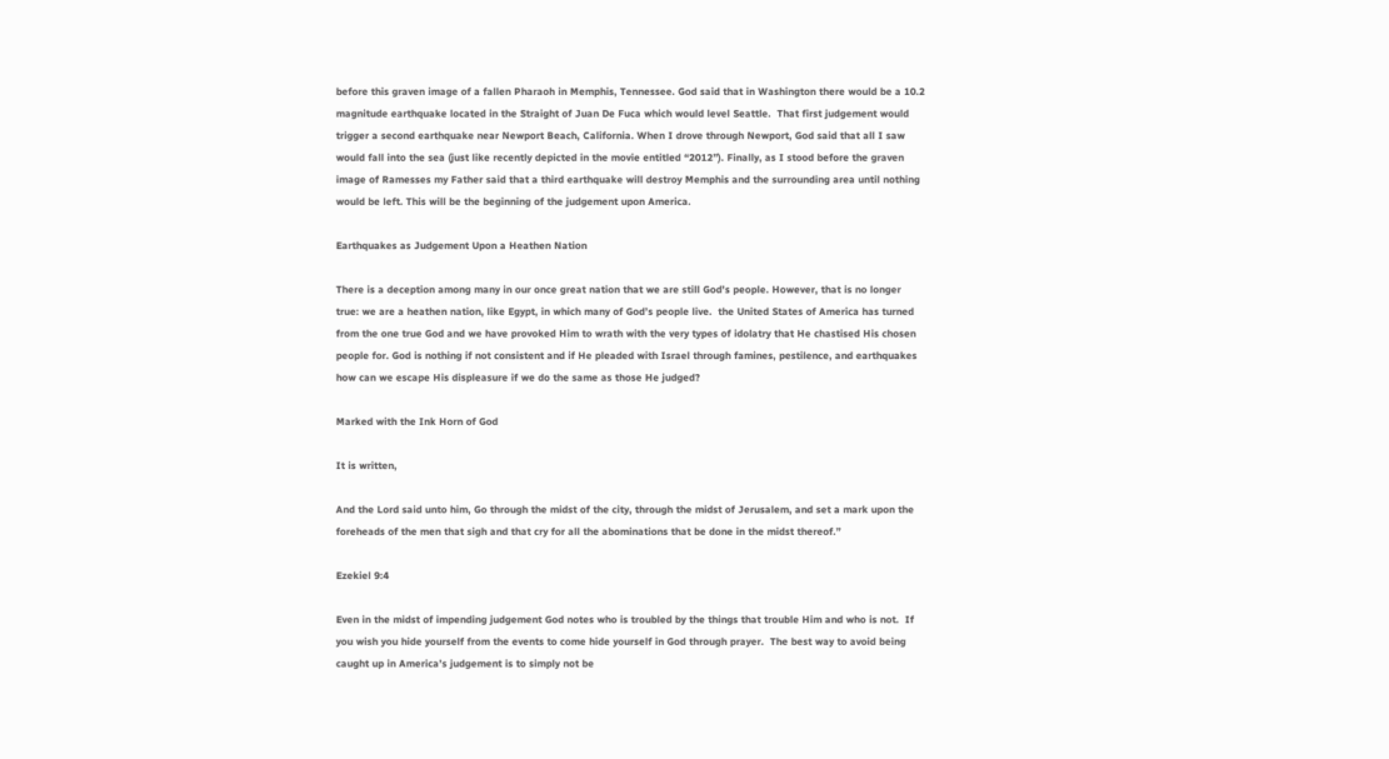before this graven image of a fallen Pharaoh in Memphis, Tennessee. God said that in Washington there would be a 10.2 magnitude earthquake located in the Straight of Juan De Fuca which would level Seattle.  That first judgement would trigger a second earthquake near Newport Beach, California. When I drove through Newport, God said that all I saw would fall into the sea (just like recently depicted in the movie entitled “2012”). Finally, as I stood before the graven image of Ramesses my Father said that a third earthquake will destroy Memphis and the surrounding area until nothing would be left. This will be the beginning of the judgement upon America.

Earthquakes as Judgement Upon a Heathen Nation

There is a deception among many in our once great nation that we are still God’s people. However, that is no longer true: we are a heathen nation, like Egypt, in which many of God’s people live.  the United States of America has turned from the one true God and we have provoked Him to wrath with the very types of idolatry that He chastised His chosen people for. God is nothing if not consistent and if He pleaded with Israel through famines, pestilence, and earthquakes how can we escape His displeasure if we do the same as those He judged?

Marked with the Ink Horn of God

It is written,

And the Lord said unto him, Go through the midst of the city, through the midst of Jerusalem, and set a mark upon the foreheads of the men that sigh and that cry for all the abominations that be done in the midst thereof.”

Ezekiel 9:4

Even in the midst of impending judgement God notes who is troubled by the things that trouble Him and who is not.  If you wish you hide yourself from the events to come hide yourself in God through prayer.  The best way to avoid being caught up in America’s judgement is to simply not be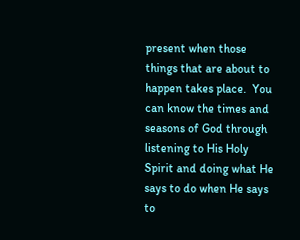present when those things that are about to happen takes place.  You can know the times and seasons of God through listening to His Holy Spirit and doing what He says to do when He says to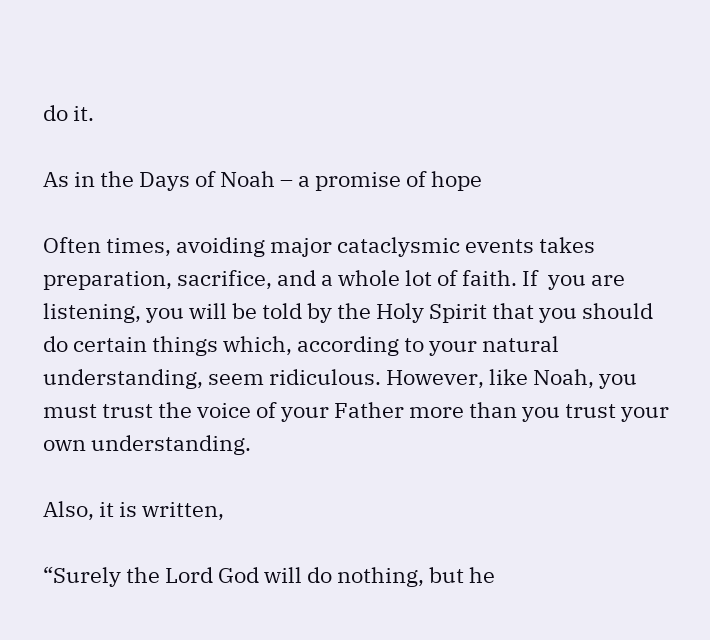do it.

As in the Days of Noah – a promise of hope

Often times, avoiding major cataclysmic events takes preparation, sacrifice, and a whole lot of faith. If  you are listening, you will be told by the Holy Spirit that you should do certain things which, according to your natural understanding, seem ridiculous. However, like Noah, you must trust the voice of your Father more than you trust your own understanding.

Also, it is written,

“Surely the Lord God will do nothing, but he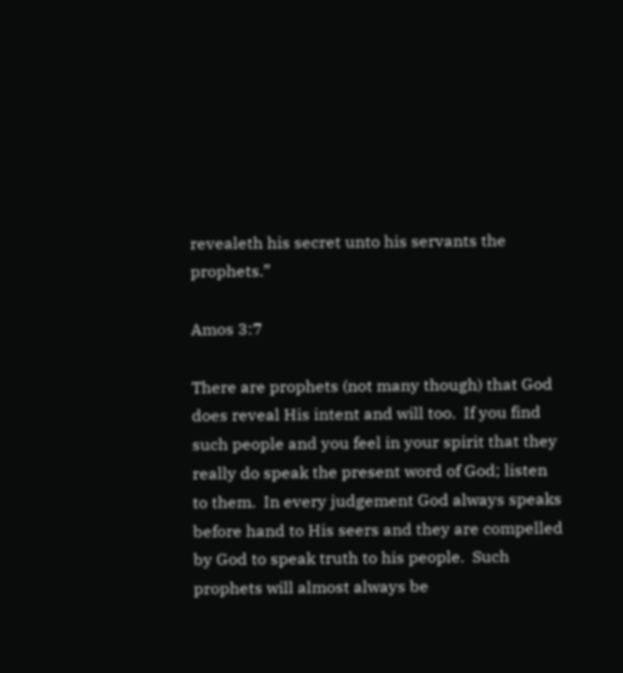revealeth his secret unto his servants the prophets.”

Amos 3:7

There are prophets (not many though) that God does reveal His intent and will too.  If you find such people and you feel in your spirit that they really do speak the present word of God; listen to them.  In every judgement God always speaks before hand to His seers and they are compelled by God to speak truth to his people.  Such prophets will almost always be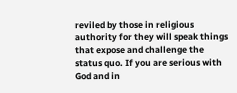reviled by those in religious authority for they will speak things that expose and challenge the status quo. If you are serious with God and in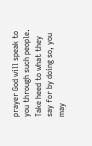prayer God will speak to you through such people.  Take heed to what they say for by doing so, you may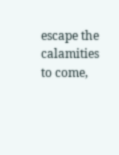escape the calamities to come,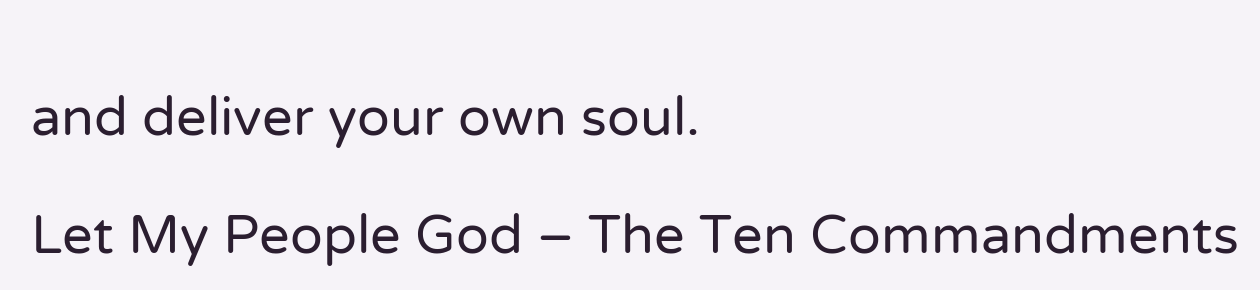and deliver your own soul.

Let My People God – The Ten Commandments